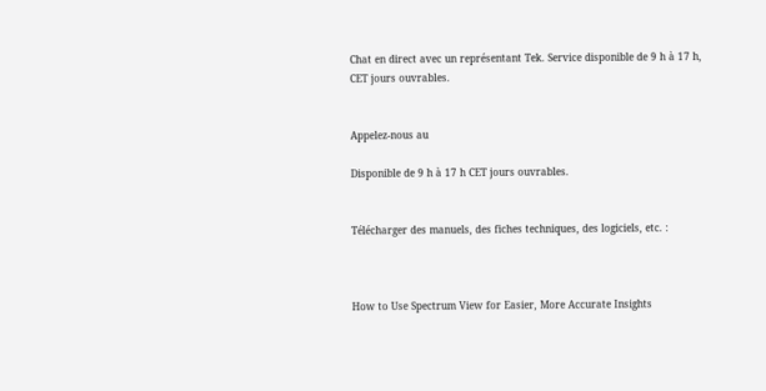Chat en direct avec un représentant Tek. Service disponible de 9 h à 17 h, CET jours ouvrables.


Appelez-nous au

Disponible de 9 h à 17 h CET jours ouvrables.


Télécharger des manuels, des fiches techniques, des logiciels, etc. :



How to Use Spectrum View for Easier, More Accurate Insights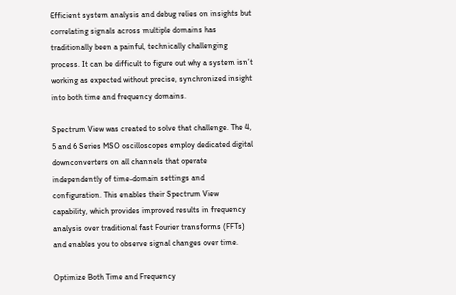Efficient system analysis and debug relies on insights but correlating signals across multiple domains has traditionally been a painful, technically challenging process. It can be difficult to figure out why a system isn’t working as expected without precise, synchronized insight into both time and frequency domains.

Spectrum View was created to solve that challenge. The 4, 5 and 6 Series MSO oscilloscopes employ dedicated digital downconverters on all channels that operate independently of time-domain settings and configuration. This enables their Spectrum View capability, which provides improved results in frequency analysis over traditional fast Fourier transforms (FFTs) and enables you to observe signal changes over time.

Optimize Both Time and Frequency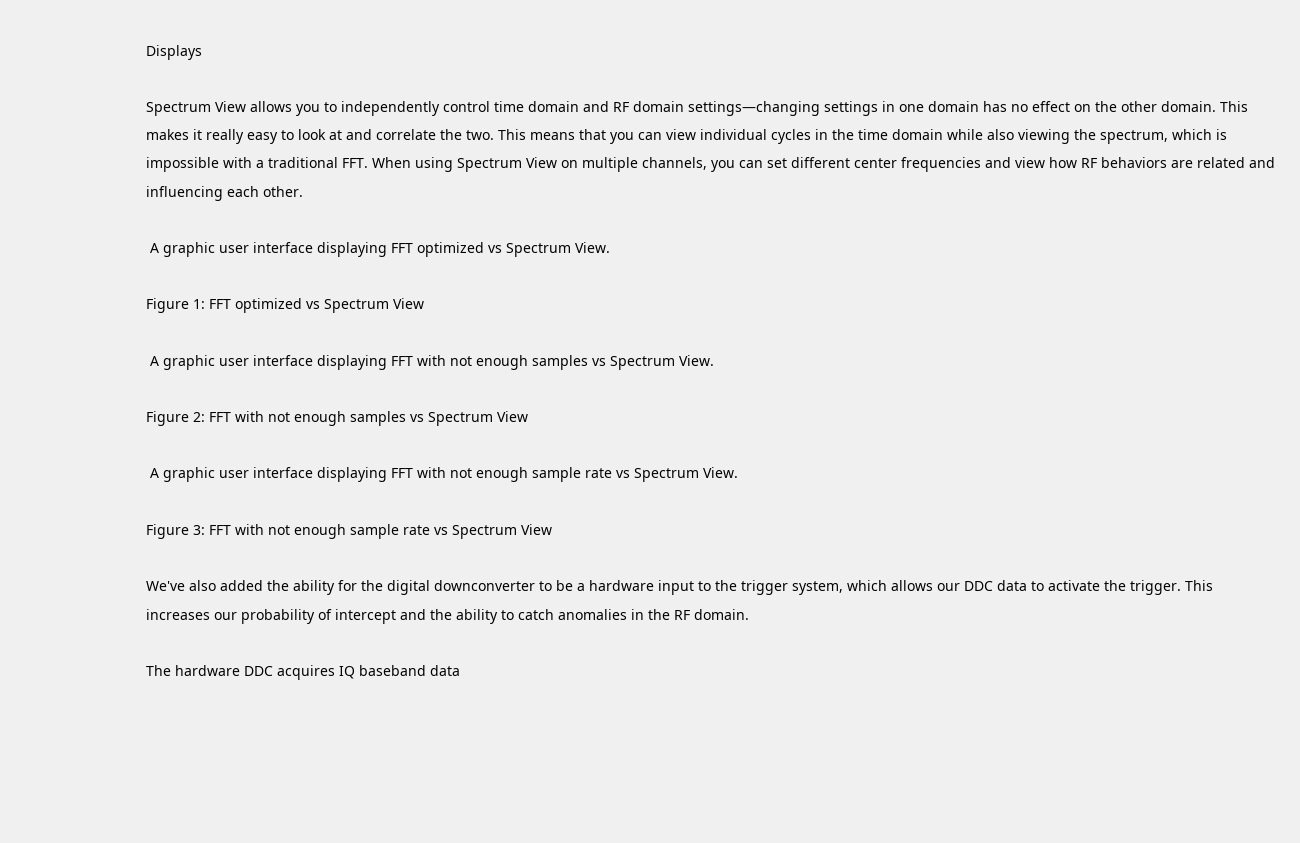Displays

Spectrum View allows you to independently control time domain and RF domain settings—changing settings in one domain has no effect on the other domain. This makes it really easy to look at and correlate the two. This means that you can view individual cycles in the time domain while also viewing the spectrum, which is impossible with a traditional FFT. When using Spectrum View on multiple channels, you can set different center frequencies and view how RF behaviors are related and influencing each other.

 A graphic user interface displaying FFT optimized vs Spectrum View.

Figure 1: FFT optimized vs Spectrum View

 A graphic user interface displaying FFT with not enough samples vs Spectrum View.

Figure 2: FFT with not enough samples vs Spectrum View

 A graphic user interface displaying FFT with not enough sample rate vs Spectrum View.

Figure 3: FFT with not enough sample rate vs Spectrum View

We've also added the ability for the digital downconverter to be a hardware input to the trigger system, which allows our DDC data to activate the trigger. This increases our probability of intercept and the ability to catch anomalies in the RF domain.

The hardware DDC acquires IQ baseband data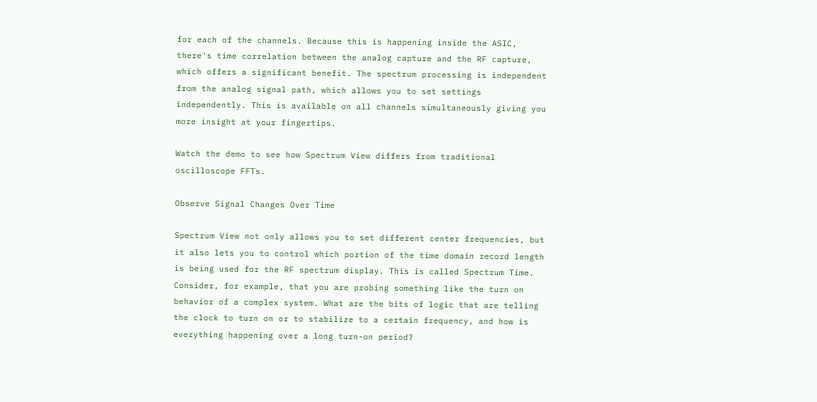for each of the channels. Because this is happening inside the ASIC, there's time correlation between the analog capture and the RF capture, which offers a significant benefit. The spectrum processing is independent from the analog signal path, which allows you to set settings independently. This is available on all channels simultaneously giving you more insight at your fingertips.

Watch the demo to see how Spectrum View differs from traditional oscilloscope FFTs.

Observe Signal Changes Over Time

Spectrum View not only allows you to set different center frequencies, but it also lets you to control which portion of the time domain record length is being used for the RF spectrum display. This is called Spectrum Time. Consider, for example, that you are probing something like the turn on behavior of a complex system. What are the bits of logic that are telling the clock to turn on or to stabilize to a certain frequency, and how is everything happening over a long turn-on period?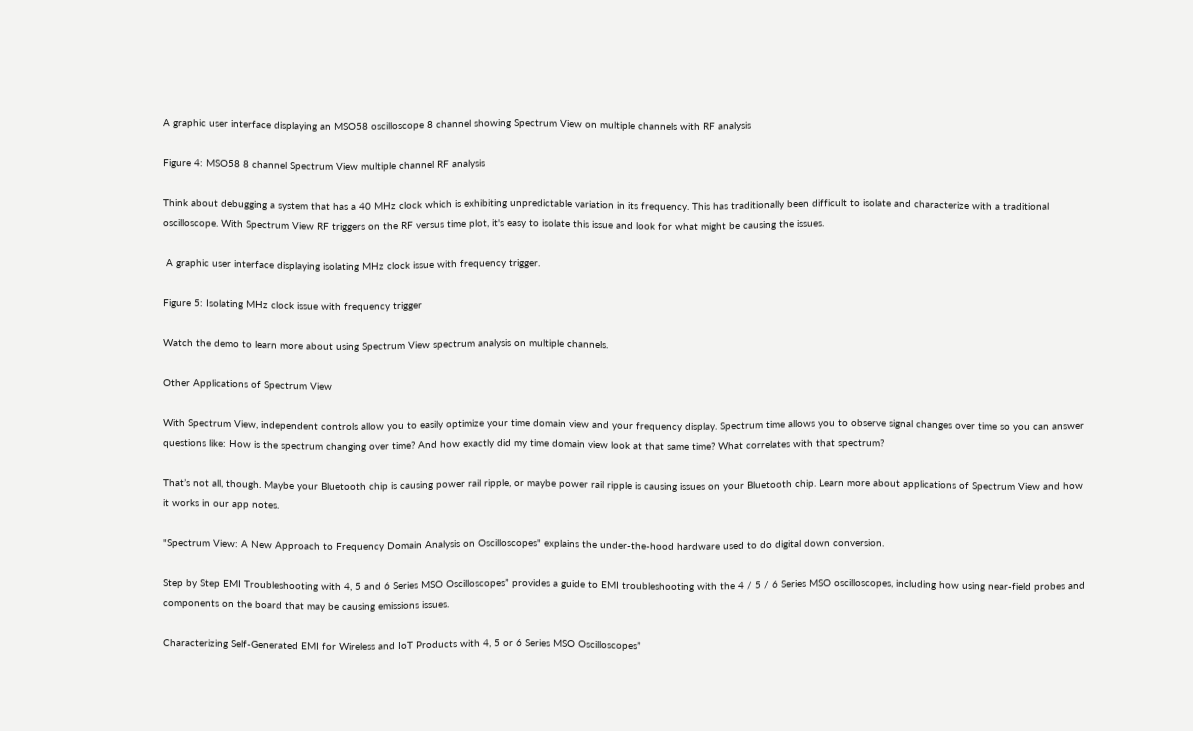A graphic user interface displaying an MSO58 oscilloscope 8 channel showing Spectrum View on multiple channels with RF analysis

Figure 4: MSO58 8 channel Spectrum View multiple channel RF analysis

Think about debugging a system that has a 40 MHz clock which is exhibiting unpredictable variation in its frequency. This has traditionally been difficult to isolate and characterize with a traditional oscilloscope. With Spectrum View RF triggers on the RF versus time plot, it's easy to isolate this issue and look for what might be causing the issues.

 A graphic user interface displaying isolating MHz clock issue with frequency trigger.

Figure 5: Isolating MHz clock issue with frequency trigger

Watch the demo to learn more about using Spectrum View spectrum analysis on multiple channels.

Other Applications of Spectrum View

With Spectrum View, independent controls allow you to easily optimize your time domain view and your frequency display. Spectrum time allows you to observe signal changes over time so you can answer questions like: How is the spectrum changing over time? And how exactly did my time domain view look at that same time? What correlates with that spectrum?

That’s not all, though. Maybe your Bluetooth chip is causing power rail ripple, or maybe power rail ripple is causing issues on your Bluetooth chip. Learn more about applications of Spectrum View and how it works in our app notes.

"Spectrum View: A New Approach to Frequency Domain Analysis on Oscilloscopes" explains the under-the-hood hardware used to do digital down conversion.

Step by Step EMI Troubleshooting with 4, 5 and 6 Series MSO Oscilloscopes” provides a guide to EMI troubleshooting with the 4 / 5 / 6 Series MSO oscilloscopes, including how using near-field probes and components on the board that may be causing emissions issues.

Characterizing Self-Generated EMI for Wireless and IoT Products with 4, 5 or 6 Series MSO Oscilloscopes”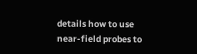details how to use near-field probes to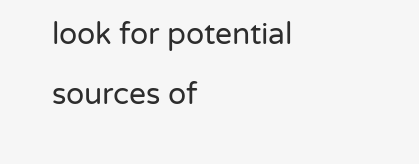look for potential sources of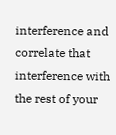interference and correlate that interference with the rest of your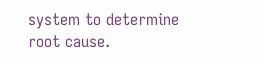system to determine root cause.